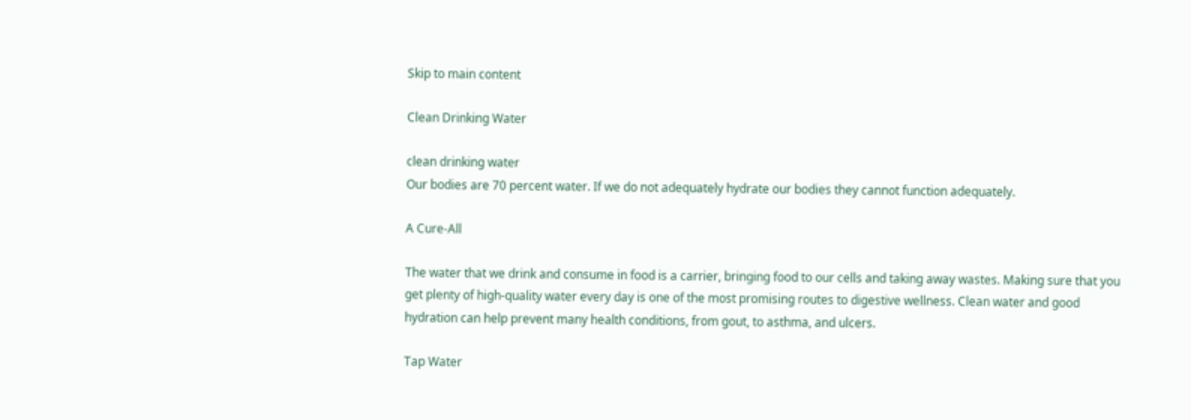Skip to main content

Clean Drinking Water

clean drinking water
Our bodies are 70 percent water. If we do not adequately hydrate our bodies they cannot function adequately.

A Cure-All

The water that we drink and consume in food is a carrier, bringing food to our cells and taking away wastes. Making sure that you get plenty of high-quality water every day is one of the most promising routes to digestive wellness. Clean water and good hydration can help prevent many health conditions, from gout, to asthma, and ulcers.

Tap Water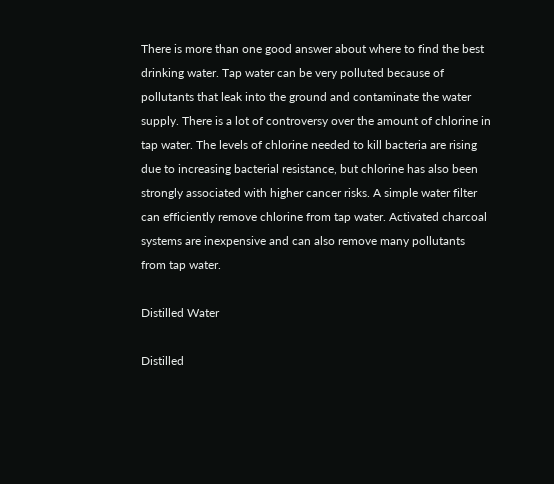There is more than one good answer about where to find the best drinking water. Tap water can be very polluted because of pollutants that leak into the ground and contaminate the water supply. There is a lot of controversy over the amount of chlorine in tap water. The levels of chlorine needed to kill bacteria are rising due to increasing bacterial resistance, but chlorine has also been strongly associated with higher cancer risks. A simple water filter can efficiently remove chlorine from tap water. Activated charcoal systems are inexpensive and can also remove many pollutants from tap water.

Distilled Water

Distilled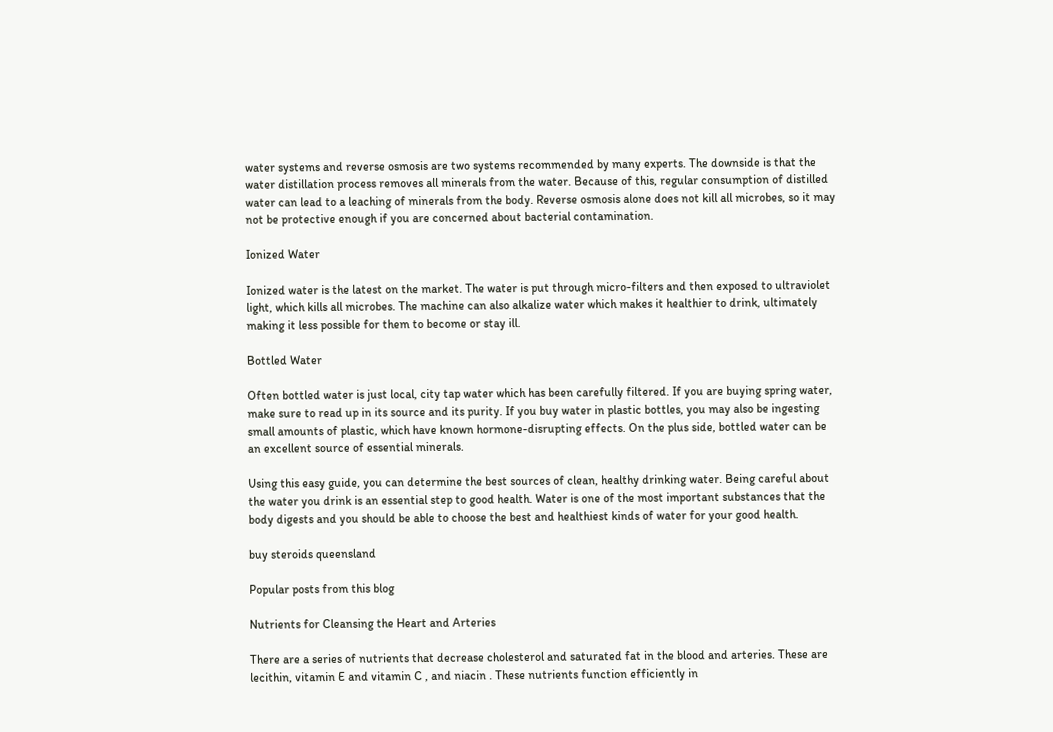water systems and reverse osmosis are two systems recommended by many experts. The downside is that the water distillation process removes all minerals from the water. Because of this, regular consumption of distilled water can lead to a leaching of minerals from the body. Reverse osmosis alone does not kill all microbes, so it may not be protective enough if you are concerned about bacterial contamination.

Ionized Water

Ionized water is the latest on the market. The water is put through micro-filters and then exposed to ultraviolet light, which kills all microbes. The machine can also alkalize water which makes it healthier to drink, ultimately making it less possible for them to become or stay ill.

Bottled Water

Often bottled water is just local, city tap water which has been carefully filtered. If you are buying spring water, make sure to read up in its source and its purity. If you buy water in plastic bottles, you may also be ingesting small amounts of plastic, which have known hormone-disrupting effects. On the plus side, bottled water can be an excellent source of essential minerals.

Using this easy guide, you can determine the best sources of clean, healthy drinking water. Being careful about the water you drink is an essential step to good health. Water is one of the most important substances that the body digests and you should be able to choose the best and healthiest kinds of water for your good health.

buy steroids queensland

Popular posts from this blog

Nutrients for Cleansing the Heart and Arteries

There are a series of nutrients that decrease cholesterol and saturated fat in the blood and arteries. These are lecithin, vitamin E and vitamin C , and niacin . These nutrients function efficiently in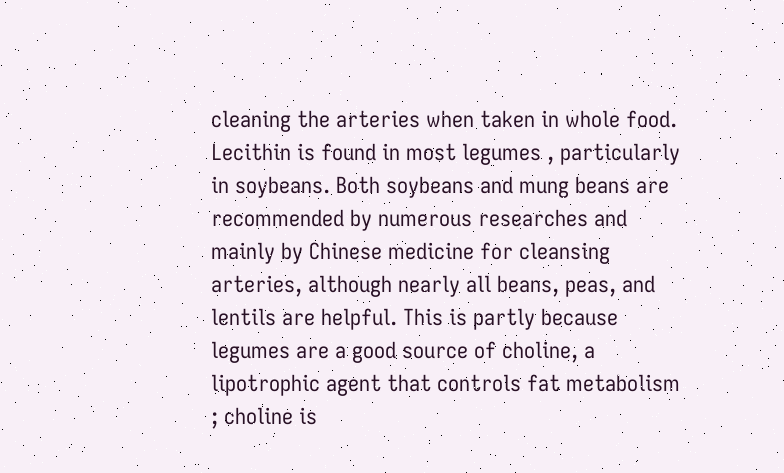cleaning the arteries when taken in whole food. Lecithin is found in most legumes , particularly in soybeans. Both soybeans and mung beans are recommended by numerous researches and mainly by Chinese medicine for cleansing arteries, although nearly all beans, peas, and lentils are helpful. This is partly because legumes are a good source of choline, a lipotrophic agent that controls fat metabolism ; choline is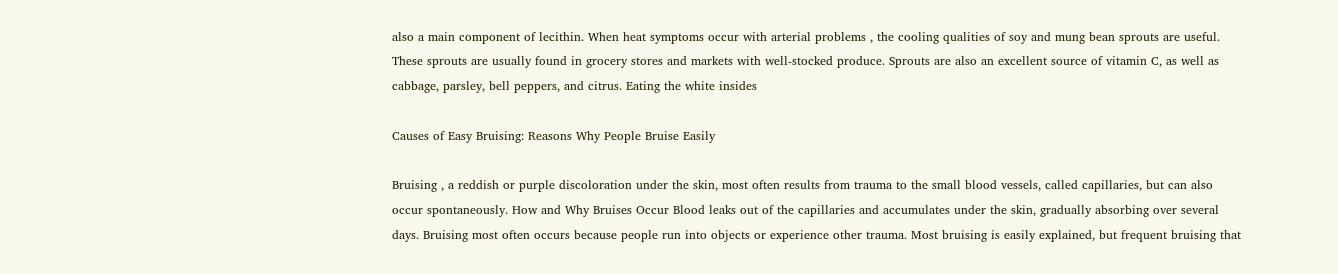also a main component of lecithin. When heat symptoms occur with arterial problems , the cooling qualities of soy and mung bean sprouts are useful. These sprouts are usually found in grocery stores and markets with well-stocked produce. Sprouts are also an excellent source of vitamin C, as well as cabbage, parsley, bell peppers, and citrus. Eating the white insides

Causes of Easy Bruising: Reasons Why People Bruise Easily

Bruising , a reddish or purple discoloration under the skin, most often results from trauma to the small blood vessels, called capillaries, but can also occur spontaneously. How and Why Bruises Occur Blood leaks out of the capillaries and accumulates under the skin, gradually absorbing over several days. Bruising most often occurs because people run into objects or experience other trauma. Most bruising is easily explained, but frequent bruising that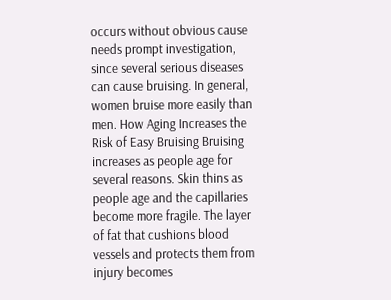occurs without obvious cause needs prompt investigation, since several serious diseases can cause bruising. In general, women bruise more easily than men. How Aging Increases the Risk of Easy Bruising Bruising increases as people age for several reasons. Skin thins as people age and the capillaries become more fragile. The layer of fat that cushions blood vessels and protects them from injury becomes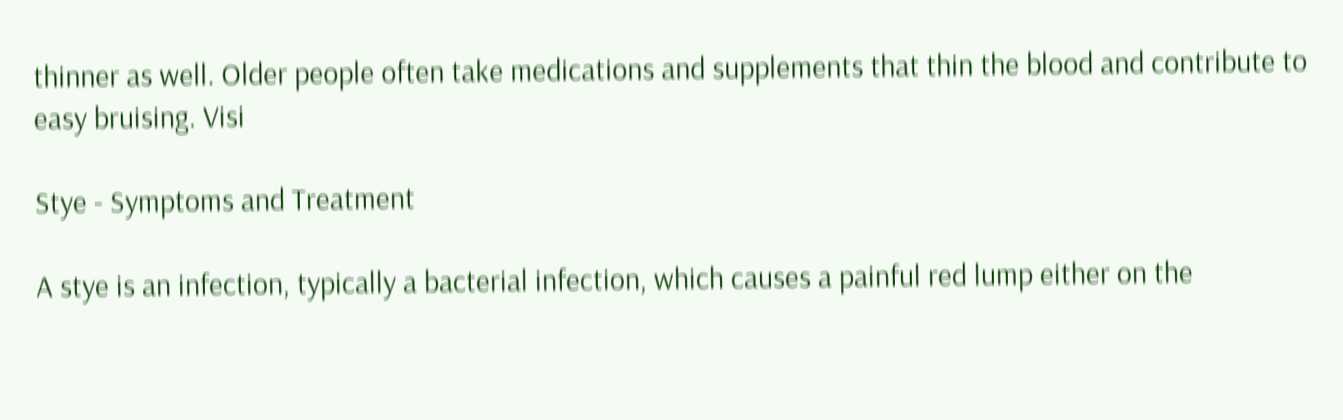thinner as well. Older people often take medications and supplements that thin the blood and contribute to easy bruising. Visi

Stye - Symptoms and Treatment

A stye is an infection, typically a bacterial infection, which causes a painful red lump either on the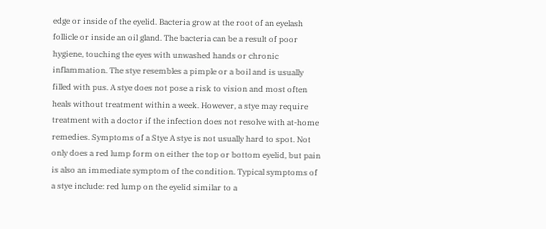edge or inside of the eyelid. Bacteria grow at the root of an eyelash follicle or inside an oil gland. The bacteria can be a result of poor hygiene, touching the eyes with unwashed hands or chronic inflammation. The stye resembles a pimple or a boil and is usually filled with pus. A stye does not pose a risk to vision and most often heals without treatment within a week. However, a stye may require treatment with a doctor if the infection does not resolve with at-home remedies. Symptoms of a Stye A stye is not usually hard to spot. Not only does a red lump form on either the top or bottom eyelid, but pain is also an immediate symptom of the condition. Typical symptoms of a stye include: red lump on the eyelid similar to a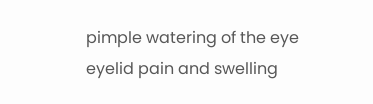pimple watering of the eye eyelid pain and swelling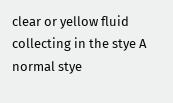clear or yellow fluid collecting in the stye A normal stye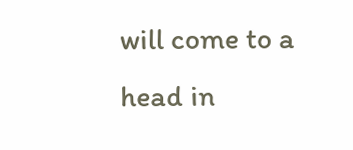will come to a head in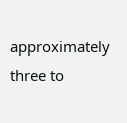approximately three to